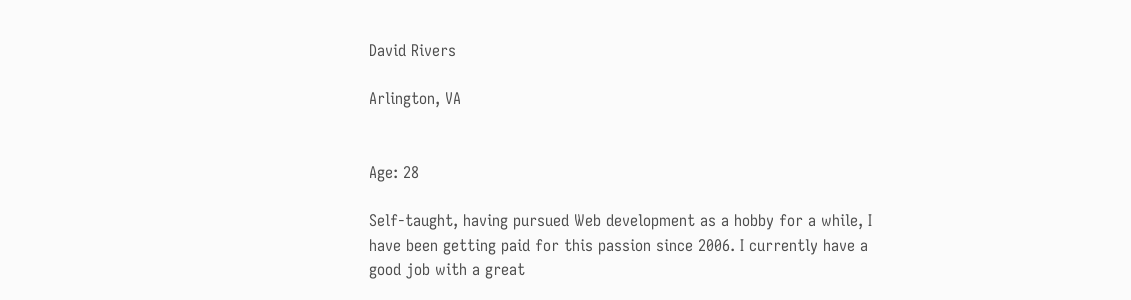David Rivers

Arlington, VA


Age: 28

Self-taught, having pursued Web development as a hobby for a while, I have been getting paid for this passion since 2006. I currently have a good job with a great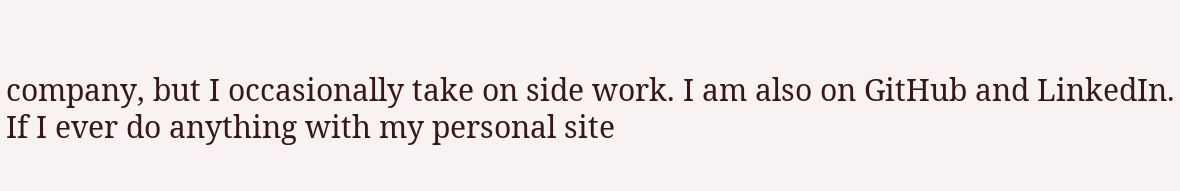company, but I occasionally take on side work. I am also on GitHub and LinkedIn. If I ever do anything with my personal site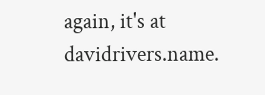again, it's at davidrivers.name.